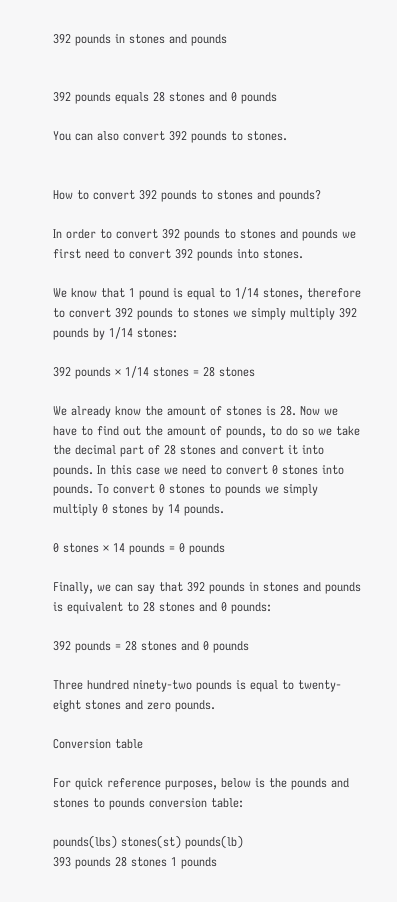392 pounds in stones and pounds


392 pounds equals 28 stones and 0 pounds

You can also convert 392 pounds to stones.


How to convert 392 pounds to stones and pounds?

In order to convert 392 pounds to stones and pounds we first need to convert 392 pounds into stones.

We know that 1 pound is equal to 1/14 stones, therefore to convert 392 pounds to stones we simply multiply 392 pounds by 1/14 stones:

392 pounds × 1/14 stones = 28 stones

We already know the amount of stones is 28. Now we have to find out the amount of pounds, to do so we take the decimal part of 28 stones and convert it into pounds. In this case we need to convert 0 stones into pounds. To convert 0 stones to pounds we simply multiply 0 stones by 14 pounds.

0 stones × 14 pounds = 0 pounds

Finally, we can say that 392 pounds in stones and pounds is equivalent to 28 stones and 0 pounds:

392 pounds = 28 stones and 0 pounds

Three hundred ninety-two pounds is equal to twenty-eight stones and zero pounds.

Conversion table

For quick reference purposes, below is the pounds and stones to pounds conversion table:

pounds(lbs) stones(st) pounds(lb)
393 pounds 28 stones 1 pounds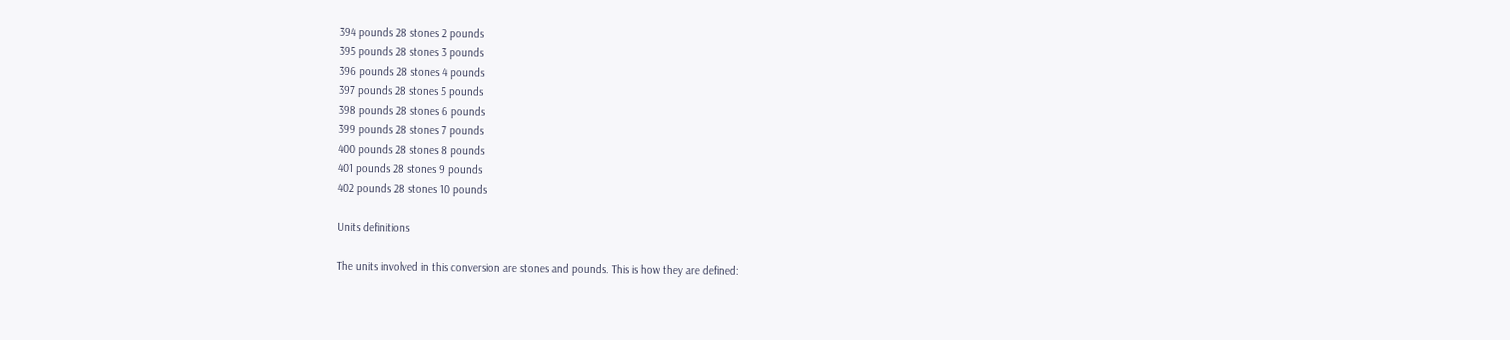394 pounds 28 stones 2 pounds
395 pounds 28 stones 3 pounds
396 pounds 28 stones 4 pounds
397 pounds 28 stones 5 pounds
398 pounds 28 stones 6 pounds
399 pounds 28 stones 7 pounds
400 pounds 28 stones 8 pounds
401 pounds 28 stones 9 pounds
402 pounds 28 stones 10 pounds

Units definitions

The units involved in this conversion are stones and pounds. This is how they are defined: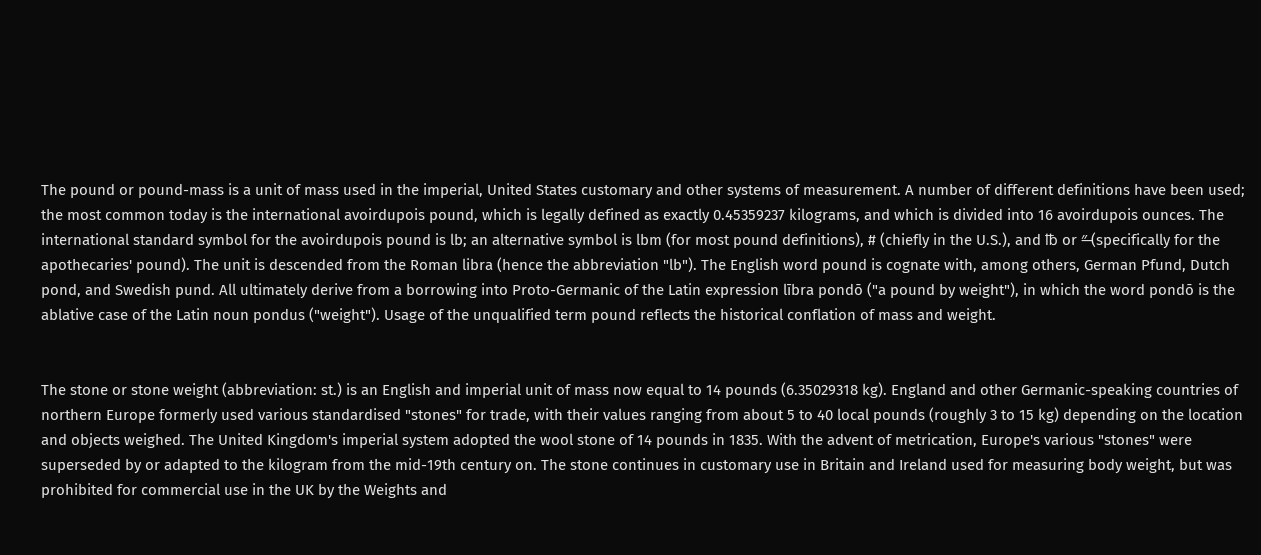The pound or pound-mass is a unit of mass used in the imperial, United States customary and other systems of measurement. A number of different definitions have been used; the most common today is the international avoirdupois pound, which is legally defined as exactly 0.45359237 kilograms, and which is divided into 16 avoirdupois ounces. The international standard symbol for the avoirdupois pound is lb; an alternative symbol is lbm (for most pound definitions), # (chiefly in the U.S.), and ℔ or ″̶ (specifically for the apothecaries' pound). The unit is descended from the Roman libra (hence the abbreviation "lb"). The English word pound is cognate with, among others, German Pfund, Dutch pond, and Swedish pund. All ultimately derive from a borrowing into Proto-Germanic of the Latin expression lībra pondō ("a pound by weight"), in which the word pondō is the ablative case of the Latin noun pondus ("weight"). Usage of the unqualified term pound reflects the historical conflation of mass and weight.


The stone or stone weight (abbreviation: st.) is an English and imperial unit of mass now equal to 14 pounds (6.35029318 kg). England and other Germanic-speaking countries of northern Europe formerly used various standardised "stones" for trade, with their values ranging from about 5 to 40 local pounds (roughly 3 to 15 kg) depending on the location and objects weighed. The United Kingdom's imperial system adopted the wool stone of 14 pounds in 1835. With the advent of metrication, Europe's various "stones" were superseded by or adapted to the kilogram from the mid-19th century on. The stone continues in customary use in Britain and Ireland used for measuring body weight, but was prohibited for commercial use in the UK by the Weights and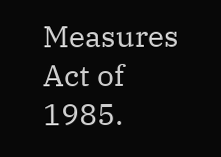Measures Act of 1985.